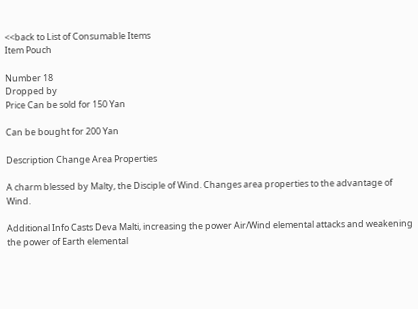<<back to List of Consumable Items
Item Pouch

Number 18
Dropped by
Price Can be sold for 150 Yan

Can be bought for 200 Yan

Description Change Area Properties

A charm blessed by Malty, the Disciple of Wind. Changes area properties to the advantage of Wind.

Additional Info Casts Deva Malti, increasing the power Air/Wind elemental attacks and weakening the power of Earth elemental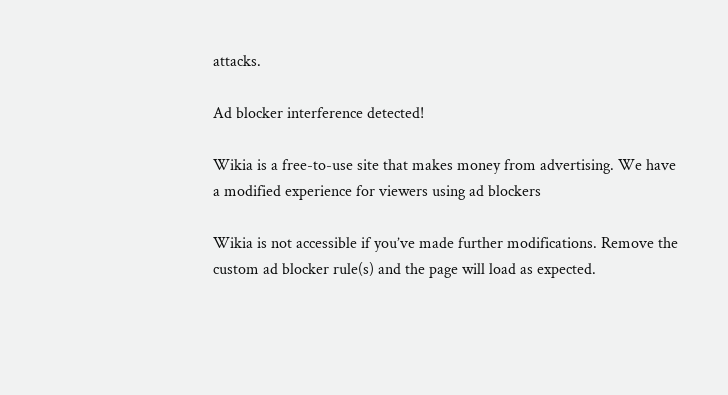attacks.

Ad blocker interference detected!

Wikia is a free-to-use site that makes money from advertising. We have a modified experience for viewers using ad blockers

Wikia is not accessible if you’ve made further modifications. Remove the custom ad blocker rule(s) and the page will load as expected.